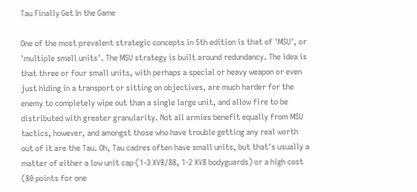Tau Finally Get In the Game

One of the most prevalent strategic concepts in 5th edition is that of 'MSU', or 'multiple small units'. The MSU strategy is built around redundancy. The idea is that three or four small units, with perhaps a special or heavy weapon or even just hiding in a transport or sitting on objectives, are much harder for the enemy to completely wipe out than a single large unit, and allow fire to be distributed with greater granularity. Not all armies benefit equally from MSU tactics, however, and amongst those who have trouble getting any real worth out of it are the Tau. Oh, Tau cadres often have small units, but that's usually a matter of either a low unit cap (1-3 XV8/88, 1-2 XV8 bodyguards) or a high cost (80 points for one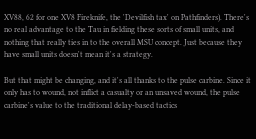XV88, 62 for one XV8 Fireknife, the 'Devilfish tax' on Pathfinders). There's no real advantage to the Tau in fielding these sorts of small units, and nothing that really ties in to the overall MSU concept. Just because they have small units doesn't mean it's a strategy.

But that might be changing, and it's all thanks to the pulse carbine. Since it only has to wound, not inflict a casualty or an unsaved wound, the pulse carbine's value to the traditional delay-based tactics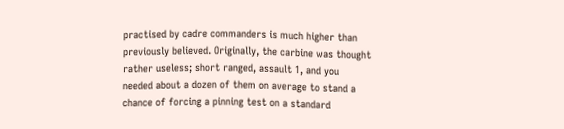practised by cadre commanders is much higher than previously believed. Originally, the carbine was thought rather useless; short ranged, assault 1, and you needed about a dozen of them on average to stand a chance of forcing a pinning test on a standard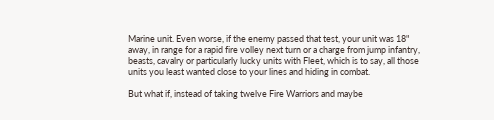Marine unit. Even worse, if the enemy passed that test, your unit was 18" away, in range for a rapid fire volley next turn or a charge from jump infantry, beasts, cavalry or particularly lucky units with Fleet, which is to say, all those units you least wanted close to your lines and hiding in combat.

But what if, instead of taking twelve Fire Warriors and maybe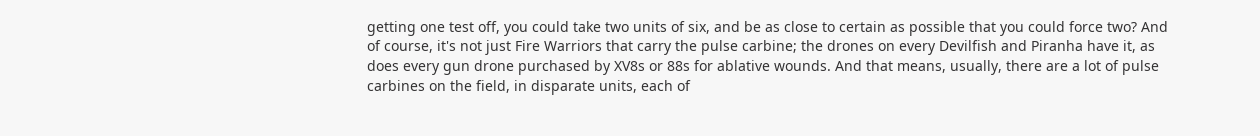getting one test off, you could take two units of six, and be as close to certain as possible that you could force two? And of course, it's not just Fire Warriors that carry the pulse carbine; the drones on every Devilfish and Piranha have it, as does every gun drone purchased by XV8s or 88s for ablative wounds. And that means, usually, there are a lot of pulse carbines on the field, in disparate units, each of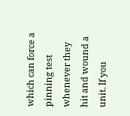which can force a pinning test whenever they hit and wound a unit. If you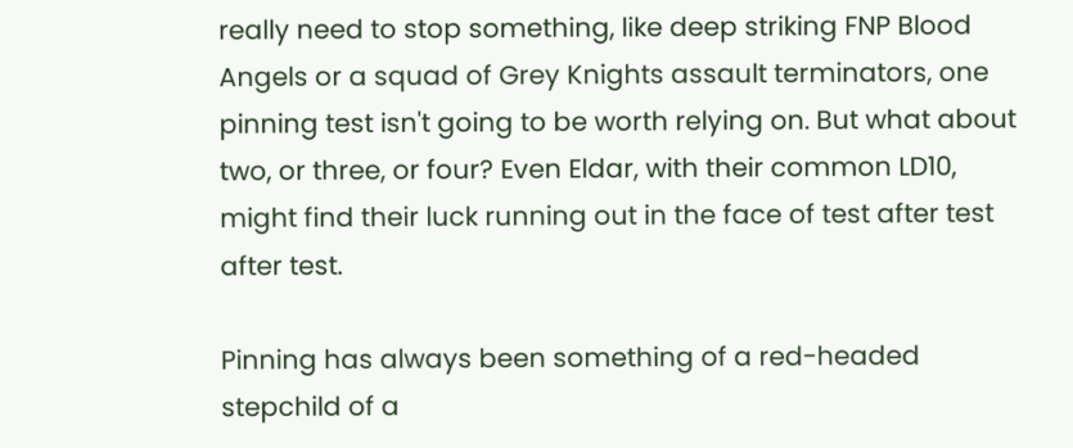really need to stop something, like deep striking FNP Blood Angels or a squad of Grey Knights assault terminators, one pinning test isn't going to be worth relying on. But what about two, or three, or four? Even Eldar, with their common LD10, might find their luck running out in the face of test after test after test.

Pinning has always been something of a red-headed stepchild of a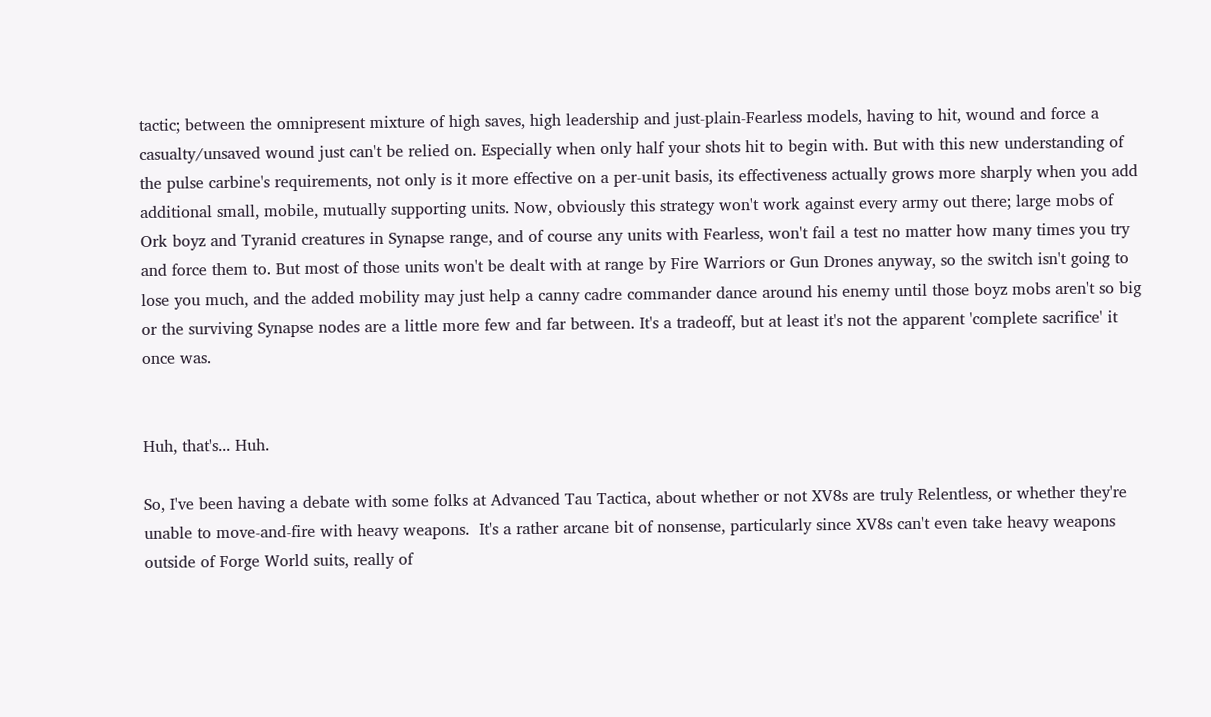tactic; between the omnipresent mixture of high saves, high leadership and just-plain-Fearless models, having to hit, wound and force a casualty/unsaved wound just can't be relied on. Especially when only half your shots hit to begin with. But with this new understanding of the pulse carbine's requirements, not only is it more effective on a per-unit basis, its effectiveness actually grows more sharply when you add additional small, mobile, mutually supporting units. Now, obviously this strategy won't work against every army out there; large mobs of Ork boyz and Tyranid creatures in Synapse range, and of course any units with Fearless, won't fail a test no matter how many times you try and force them to. But most of those units won't be dealt with at range by Fire Warriors or Gun Drones anyway, so the switch isn't going to lose you much, and the added mobility may just help a canny cadre commander dance around his enemy until those boyz mobs aren't so big or the surviving Synapse nodes are a little more few and far between. It's a tradeoff, but at least it's not the apparent 'complete sacrifice' it once was.


Huh, that's... Huh.

So, I've been having a debate with some folks at Advanced Tau Tactica, about whether or not XV8s are truly Relentless, or whether they're unable to move-and-fire with heavy weapons.  It's a rather arcane bit of nonsense, particularly since XV8s can't even take heavy weapons outside of Forge World suits, really of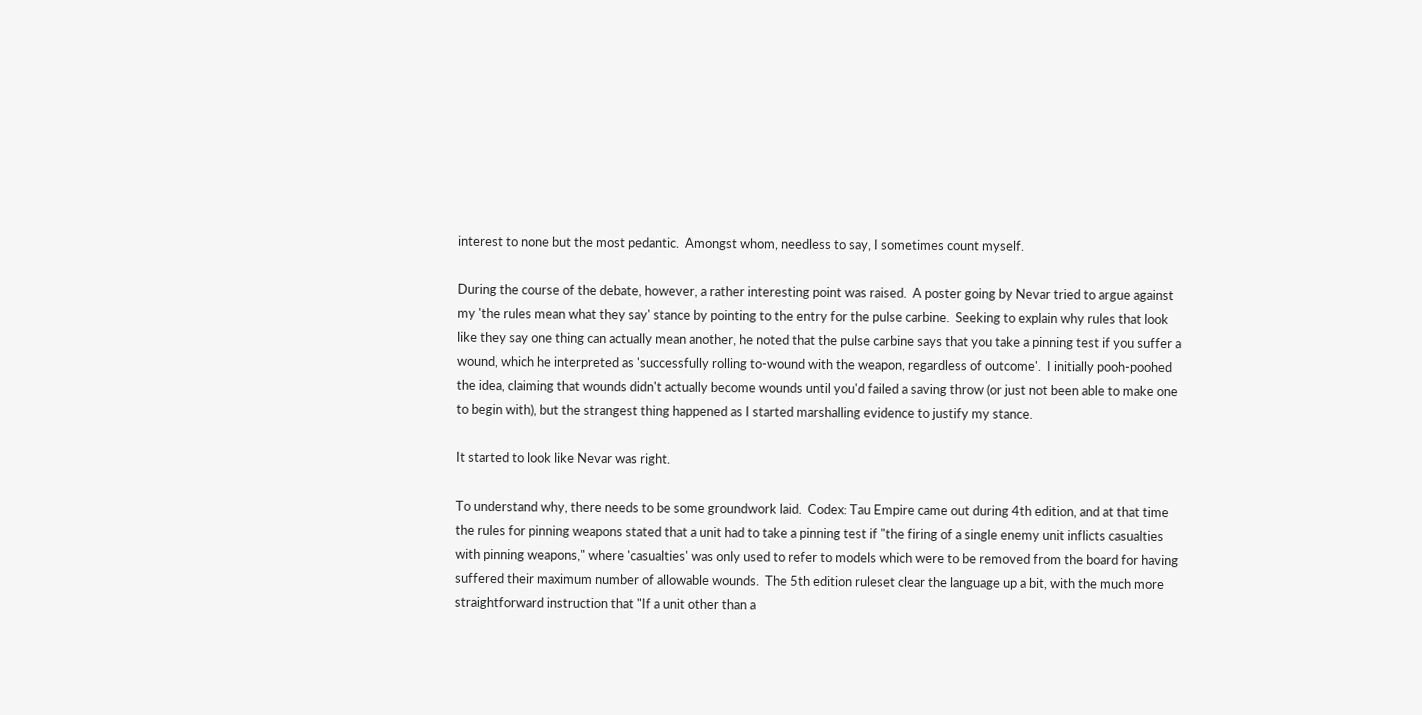interest to none but the most pedantic.  Amongst whom, needless to say, I sometimes count myself.

During the course of the debate, however, a rather interesting point was raised.  A poster going by Nevar tried to argue against my 'the rules mean what they say' stance by pointing to the entry for the pulse carbine.  Seeking to explain why rules that look like they say one thing can actually mean another, he noted that the pulse carbine says that you take a pinning test if you suffer a wound, which he interpreted as 'successfully rolling to-wound with the weapon, regardless of outcome'.  I initially pooh-poohed the idea, claiming that wounds didn't actually become wounds until you'd failed a saving throw (or just not been able to make one to begin with), but the strangest thing happened as I started marshalling evidence to justify my stance.

It started to look like Nevar was right.

To understand why, there needs to be some groundwork laid.  Codex: Tau Empire came out during 4th edition, and at that time the rules for pinning weapons stated that a unit had to take a pinning test if "the firing of a single enemy unit inflicts casualties with pinning weapons," where 'casualties' was only used to refer to models which were to be removed from the board for having suffered their maximum number of allowable wounds.  The 5th edition ruleset clear the language up a bit, with the much more straightforward instruction that "If a unit other than a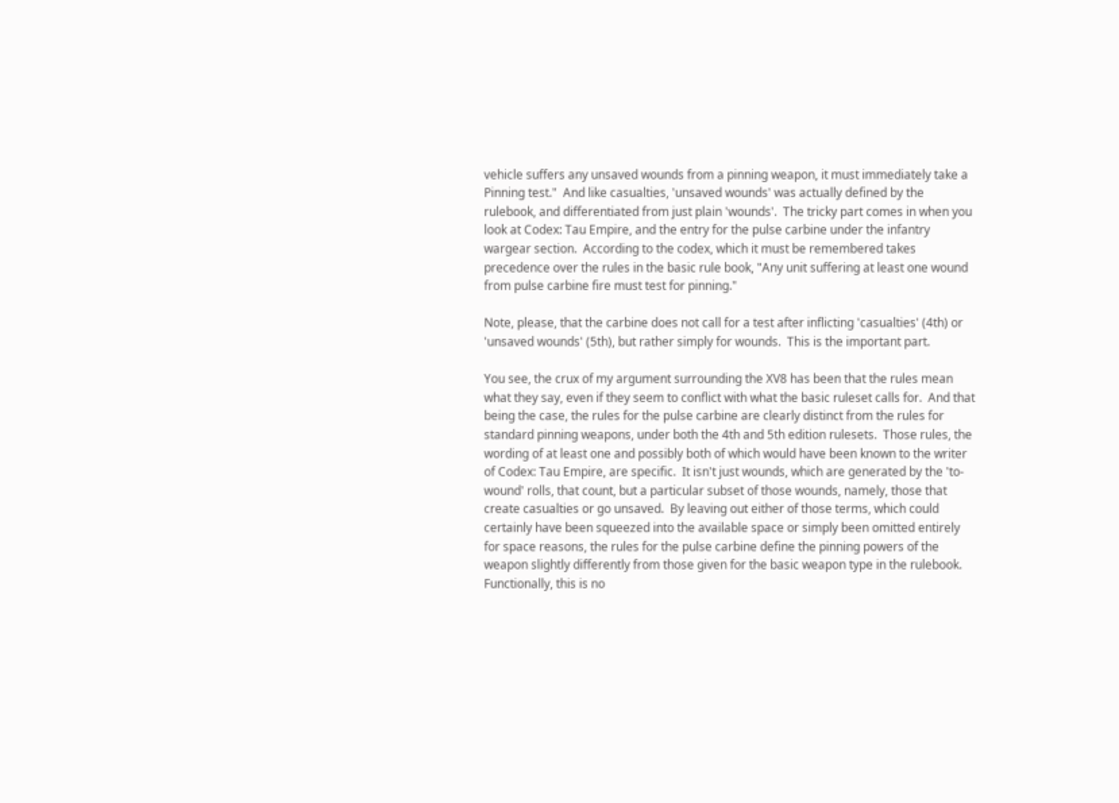vehicle suffers any unsaved wounds from a pinning weapon, it must immediately take a Pinning test."  And like casualties, 'unsaved wounds' was actually defined by the rulebook, and differentiated from just plain 'wounds'.  The tricky part comes in when you look at Codex: Tau Empire, and the entry for the pulse carbine under the infantry wargear section.  According to the codex, which it must be remembered takes precedence over the rules in the basic rule book, "Any unit suffering at least one wound from pulse carbine fire must test for pinning."

Note, please, that the carbine does not call for a test after inflicting 'casualties' (4th) or 'unsaved wounds' (5th), but rather simply for wounds.  This is the important part.

You see, the crux of my argument surrounding the XV8 has been that the rules mean what they say, even if they seem to conflict with what the basic ruleset calls for.  And that being the case, the rules for the pulse carbine are clearly distinct from the rules for standard pinning weapons, under both the 4th and 5th edition rulesets.  Those rules, the wording of at least one and possibly both of which would have been known to the writer of Codex: Tau Empire, are specific.  It isn't just wounds, which are generated by the 'to-wound' rolls, that count, but a particular subset of those wounds, namely, those that create casualties or go unsaved.  By leaving out either of those terms, which could certainly have been squeezed into the available space or simply been omitted entirely for space reasons, the rules for the pulse carbine define the pinning powers of the weapon slightly differently from those given for the basic weapon type in the rulebook.  Functionally, this is no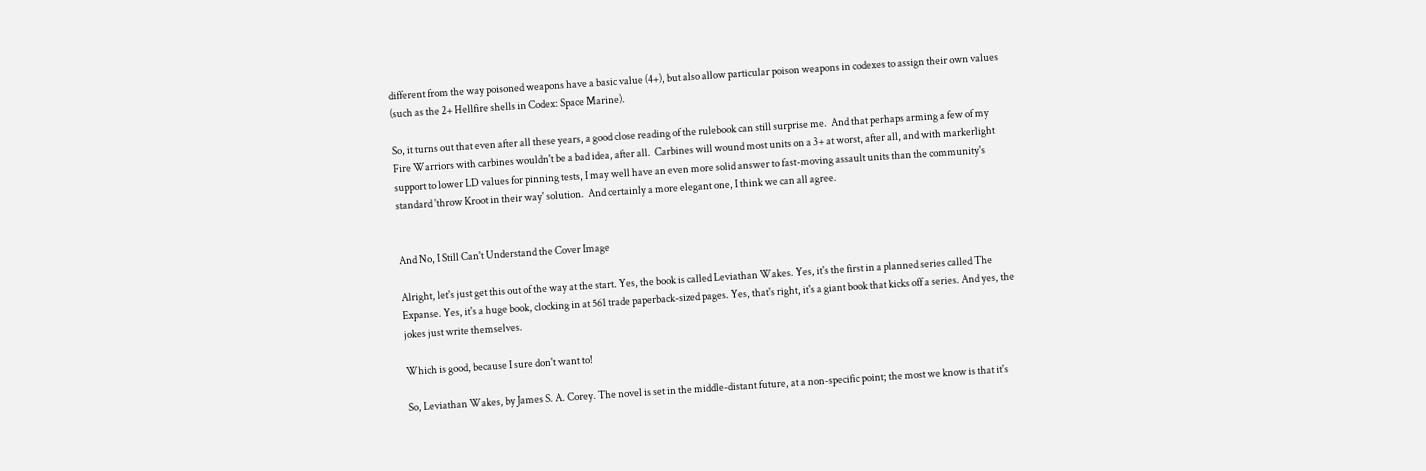different from the way poisoned weapons have a basic value (4+), but also allow particular poison weapons in codexes to assign their own values (such as the 2+ Hellfire shells in Codex: Space Marine).

So, it turns out that even after all these years, a good close reading of the rulebook can still surprise me.  And that perhaps arming a few of my Fire Warriors with carbines wouldn't be a bad idea, after all.  Carbines will wound most units on a 3+ at worst, after all, and with markerlight support to lower LD values for pinning tests, I may well have an even more solid answer to fast-moving assault units than the community's standard 'throw Kroot in their way' solution.  And certainly a more elegant one, I think we can all agree.


And No, I Still Can't Understand the Cover Image

Alright, let's just get this out of the way at the start. Yes, the book is called Leviathan Wakes. Yes, it's the first in a planned series called The Expanse. Yes, it's a huge book, clocking in at 561 trade paperback-sized pages. Yes, that's right, it's a giant book that kicks off a series. And yes, the jokes just write themselves.

Which is good, because I sure don't want to!

So, Leviathan Wakes, by James S. A. Corey. The novel is set in the middle-distant future, at a non-specific point; the most we know is that it's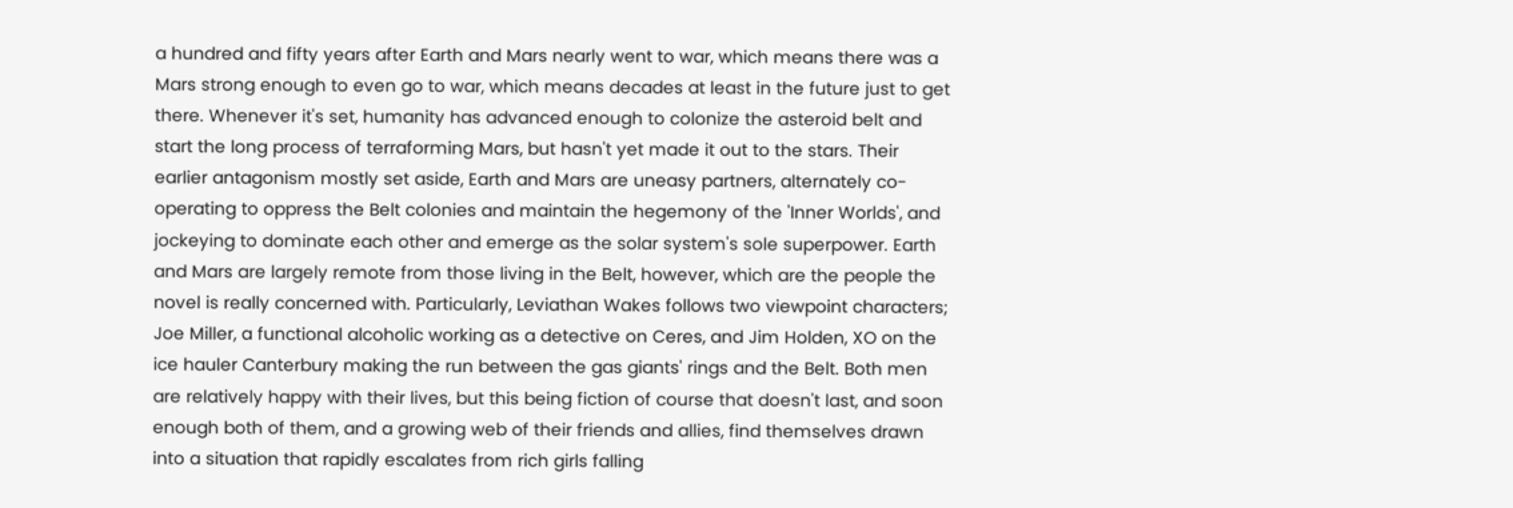a hundred and fifty years after Earth and Mars nearly went to war, which means there was a Mars strong enough to even go to war, which means decades at least in the future just to get there. Whenever it's set, humanity has advanced enough to colonize the asteroid belt and start the long process of terraforming Mars, but hasn't yet made it out to the stars. Their earlier antagonism mostly set aside, Earth and Mars are uneasy partners, alternately co-operating to oppress the Belt colonies and maintain the hegemony of the 'Inner Worlds', and jockeying to dominate each other and emerge as the solar system's sole superpower. Earth and Mars are largely remote from those living in the Belt, however, which are the people the novel is really concerned with. Particularly, Leviathan Wakes follows two viewpoint characters; Joe Miller, a functional alcoholic working as a detective on Ceres, and Jim Holden, XO on the ice hauler Canterbury making the run between the gas giants' rings and the Belt. Both men are relatively happy with their lives, but this being fiction of course that doesn't last, and soon enough both of them, and a growing web of their friends and allies, find themselves drawn into a situation that rapidly escalates from rich girls falling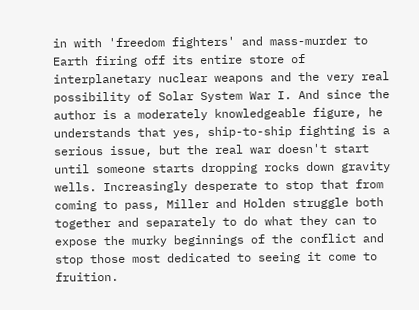in with 'freedom fighters' and mass-murder to Earth firing off its entire store of interplanetary nuclear weapons and the very real possibility of Solar System War I. And since the author is a moderately knowledgeable figure, he understands that yes, ship-to-ship fighting is a serious issue, but the real war doesn't start until someone starts dropping rocks down gravity wells. Increasingly desperate to stop that from coming to pass, Miller and Holden struggle both together and separately to do what they can to expose the murky beginnings of the conflict and stop those most dedicated to seeing it come to fruition.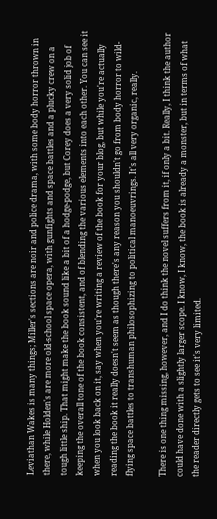Leviathan Wakes is many things; Miller's sections are noir and police drama, with some body horror thrown in there, while Holden's are more old-school space opera, with gunfights and space battles and a plucky crew on a tough little ship. That might make the book sound like a bit of a hodge-podge, but Corey does a very solid job of keeping the overall tone of the book consistent, and of blending the various elements into each other. You can see it when you look back on it, say when you're writing a review of the book for your blog, but while you're actually reading the book it really doesn't seem as though there's any reason you shouldn't go from body horror to wild-flying space battles to transhuman philosophizing to political manoeuvrings. It's all very organic, really.

There is one thing missing, however, and I do think the novel suffers from it, if only a bit. Really, I think the author could have done with a slightly larger scope. I know, I know, the book is already a monster, but in terms of what the reader directly gets to see it's very limited.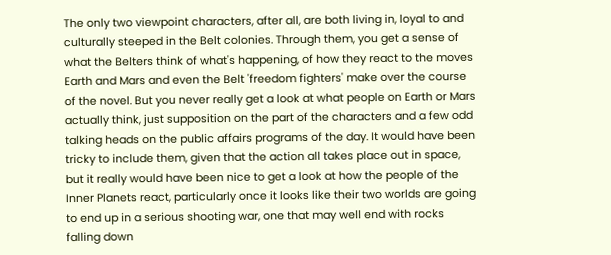The only two viewpoint characters, after all, are both living in, loyal to and culturally steeped in the Belt colonies. Through them, you get a sense of what the Belters think of what's happening, of how they react to the moves Earth and Mars and even the Belt 'freedom fighters' make over the course of the novel. But you never really get a look at what people on Earth or Mars actually think, just supposition on the part of the characters and a few odd talking heads on the public affairs programs of the day. It would have been tricky to include them, given that the action all takes place out in space, but it really would have been nice to get a look at how the people of the Inner Planets react, particularly once it looks like their two worlds are going to end up in a serious shooting war, one that may well end with rocks falling down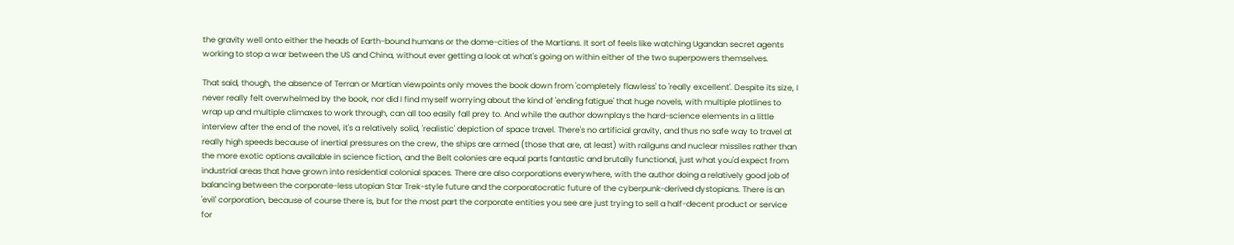the gravity well onto either the heads of Earth-bound humans or the dome-cities of the Martians. It sort of feels like watching Ugandan secret agents working to stop a war between the US and China, without ever getting a look at what's going on within either of the two superpowers themselves.

That said, though, the absence of Terran or Martian viewpoints only moves the book down from 'completely flawless' to 'really excellent'. Despite its size, I never really felt overwhelmed by the book, nor did I find myself worrying about the kind of 'ending fatigue' that huge novels, with multiple plotlines to wrap up and multiple climaxes to work through, can all too easily fall prey to. And while the author downplays the hard-science elements in a little interview after the end of the novel, it's a relatively solid, 'realistic' depiction of space travel. There's no artificial gravity, and thus no safe way to travel at really high speeds because of inertial pressures on the crew, the ships are armed (those that are, at least) with railguns and nuclear missiles rather than the more exotic options available in science fiction, and the Belt colonies are equal parts fantastic and brutally functional, just what you'd expect from industrial areas that have grown into residential colonial spaces. There are also corporations everywhere, with the author doing a relatively good job of balancing between the corporate-less utopian Star Trek-style future and the corporatocratic future of the cyberpunk-derived dystopians. There is an 'evil' corporation, because of course there is, but for the most part the corporate entities you see are just trying to sell a half-decent product or service for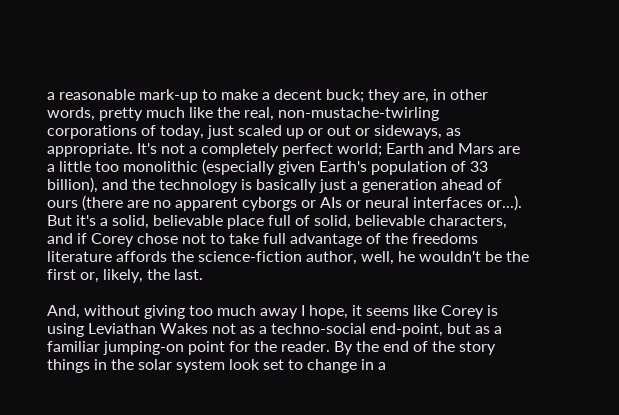a reasonable mark-up to make a decent buck; they are, in other words, pretty much like the real, non-mustache-twirling corporations of today, just scaled up or out or sideways, as appropriate. It's not a completely perfect world; Earth and Mars are a little too monolithic (especially given Earth's population of 33 billion), and the technology is basically just a generation ahead of ours (there are no apparent cyborgs or AIs or neural interfaces or...). But it's a solid, believable place full of solid, believable characters, and if Corey chose not to take full advantage of the freedoms literature affords the science-fiction author, well, he wouldn't be the first or, likely, the last.

And, without giving too much away I hope, it seems like Corey is using Leviathan Wakes not as a techno-social end-point, but as a familiar jumping-on point for the reader. By the end of the story things in the solar system look set to change in a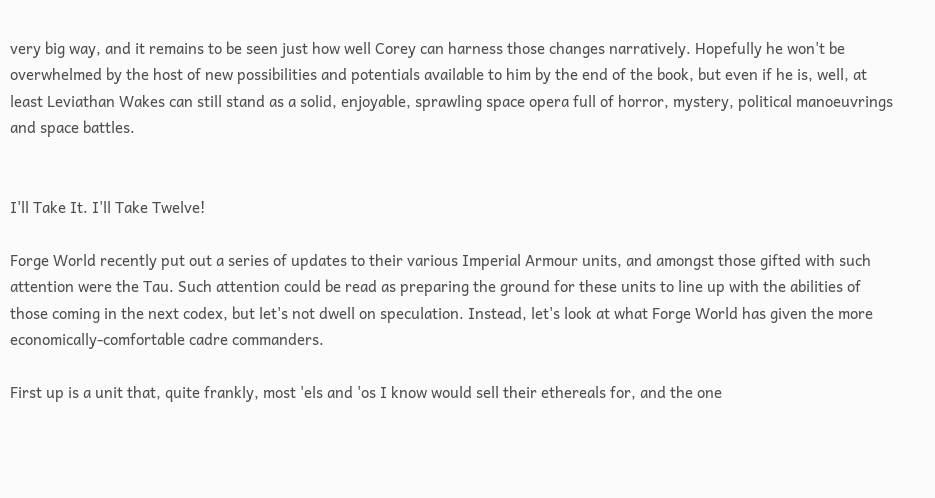very big way, and it remains to be seen just how well Corey can harness those changes narratively. Hopefully he won't be overwhelmed by the host of new possibilities and potentials available to him by the end of the book, but even if he is, well, at least Leviathan Wakes can still stand as a solid, enjoyable, sprawling space opera full of horror, mystery, political manoeuvrings and space battles.


I'll Take It. I'll Take Twelve!

Forge World recently put out a series of updates to their various Imperial Armour units, and amongst those gifted with such attention were the Tau. Such attention could be read as preparing the ground for these units to line up with the abilities of those coming in the next codex, but let's not dwell on speculation. Instead, let's look at what Forge World has given the more economically-comfortable cadre commanders.

First up is a unit that, quite frankly, most 'els and 'os I know would sell their ethereals for, and the one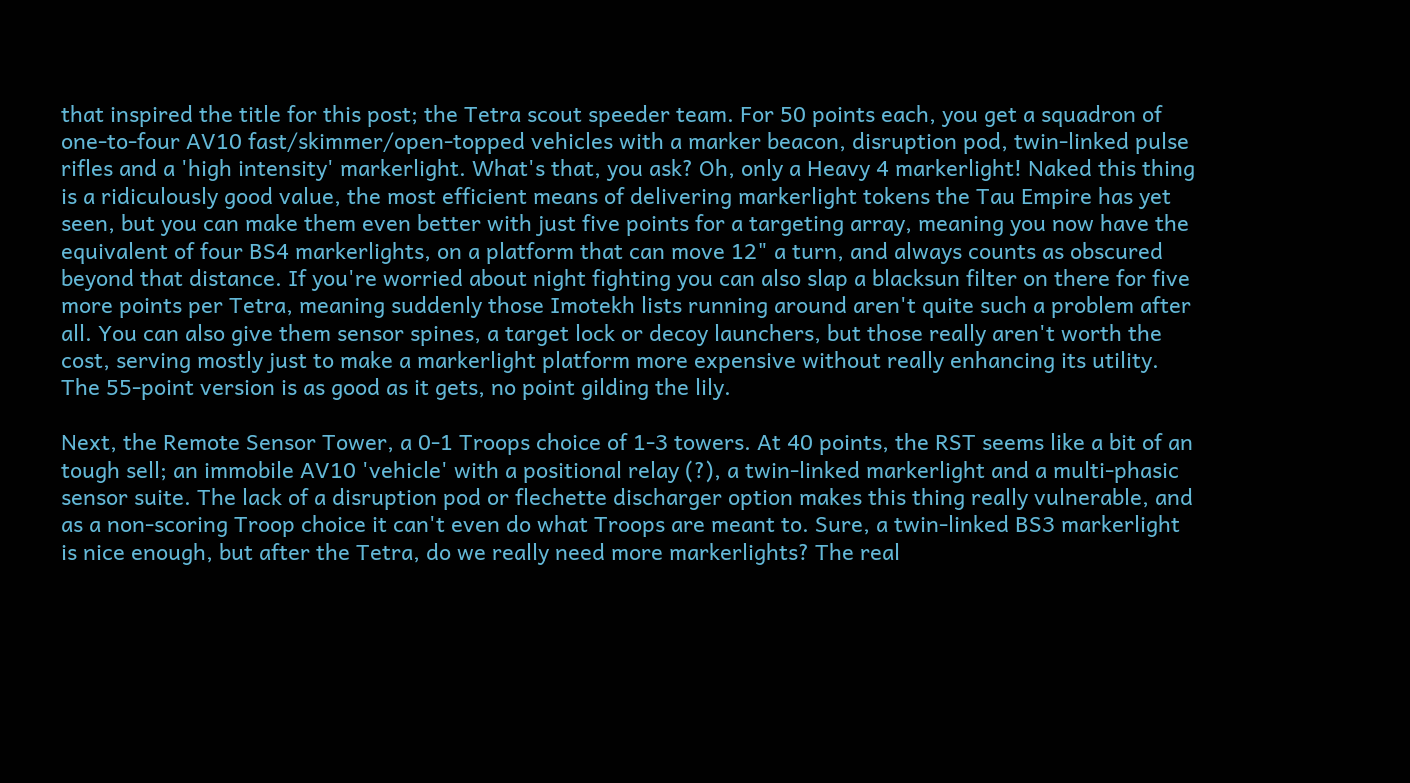that inspired the title for this post; the Tetra scout speeder team. For 50 points each, you get a squadron of one-to-four AV10 fast/skimmer/open-topped vehicles with a marker beacon, disruption pod, twin-linked pulse rifles and a 'high intensity' markerlight. What's that, you ask? Oh, only a Heavy 4 markerlight! Naked this thing is a ridiculously good value, the most efficient means of delivering markerlight tokens the Tau Empire has yet seen, but you can make them even better with just five points for a targeting array, meaning you now have the equivalent of four BS4 markerlights, on a platform that can move 12" a turn, and always counts as obscured beyond that distance. If you're worried about night fighting you can also slap a blacksun filter on there for five more points per Tetra, meaning suddenly those Imotekh lists running around aren't quite such a problem after all. You can also give them sensor spines, a target lock or decoy launchers, but those really aren't worth the cost, serving mostly just to make a markerlight platform more expensive without really enhancing its utility. The 55-point version is as good as it gets, no point gilding the lily.

Next, the Remote Sensor Tower, a 0-1 Troops choice of 1-3 towers. At 40 points, the RST seems like a bit of an tough sell; an immobile AV10 'vehicle' with a positional relay (?), a twin-linked markerlight and a multi-phasic sensor suite. The lack of a disruption pod or flechette discharger option makes this thing really vulnerable, and as a non-scoring Troop choice it can't even do what Troops are meant to. Sure, a twin-linked BS3 markerlight is nice enough, but after the Tetra, do we really need more markerlights? The real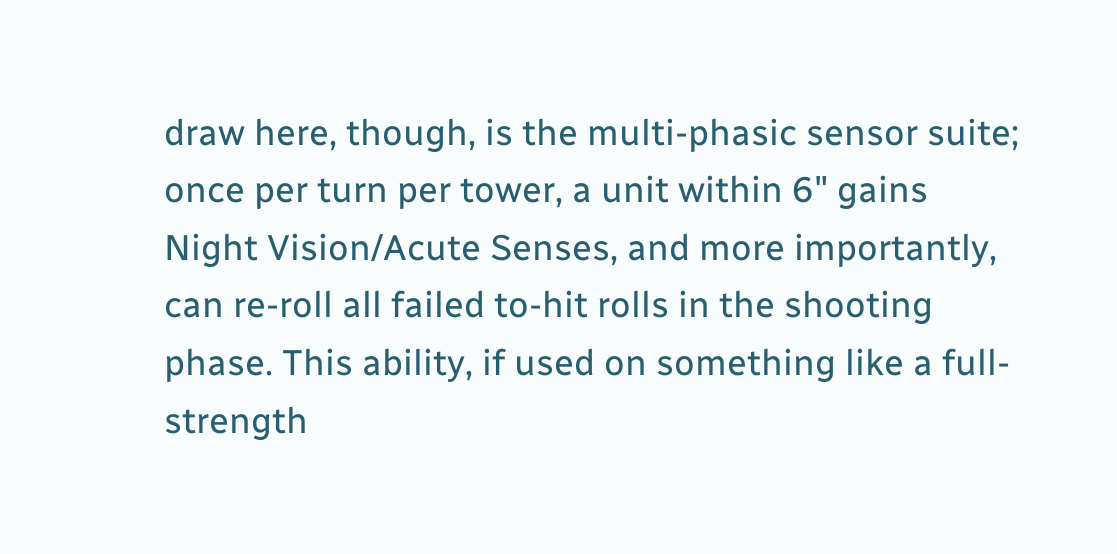draw here, though, is the multi-phasic sensor suite; once per turn per tower, a unit within 6" gains Night Vision/Acute Senses, and more importantly, can re-roll all failed to-hit rolls in the shooting phase. This ability, if used on something like a full-strength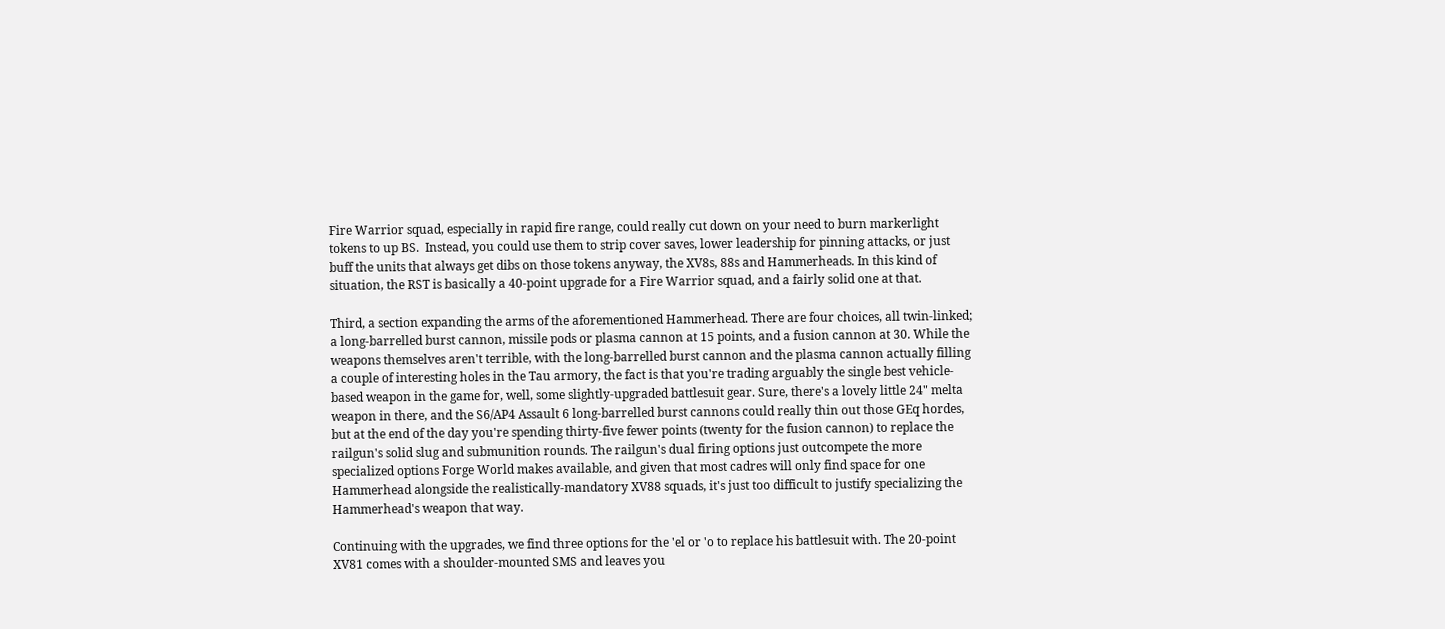Fire Warrior squad, especially in rapid fire range, could really cut down on your need to burn markerlight tokens to up BS.  Instead, you could use them to strip cover saves, lower leadership for pinning attacks, or just buff the units that always get dibs on those tokens anyway, the XV8s, 88s and Hammerheads. In this kind of situation, the RST is basically a 40-point upgrade for a Fire Warrior squad, and a fairly solid one at that.

Third, a section expanding the arms of the aforementioned Hammerhead. There are four choices, all twin-linked; a long-barrelled burst cannon, missile pods or plasma cannon at 15 points, and a fusion cannon at 30. While the weapons themselves aren't terrible, with the long-barrelled burst cannon and the plasma cannon actually filling a couple of interesting holes in the Tau armory, the fact is that you're trading arguably the single best vehicle-based weapon in the game for, well, some slightly-upgraded battlesuit gear. Sure, there's a lovely little 24" melta weapon in there, and the S6/AP4 Assault 6 long-barrelled burst cannons could really thin out those GEq hordes, but at the end of the day you're spending thirty-five fewer points (twenty for the fusion cannon) to replace the railgun's solid slug and submunition rounds. The railgun's dual firing options just outcompete the more specialized options Forge World makes available, and given that most cadres will only find space for one Hammerhead alongside the realistically-mandatory XV88 squads, it's just too difficult to justify specializing the Hammerhead's weapon that way.

Continuing with the upgrades, we find three options for the 'el or 'o to replace his battlesuit with. The 20-point XV81 comes with a shoulder-mounted SMS and leaves you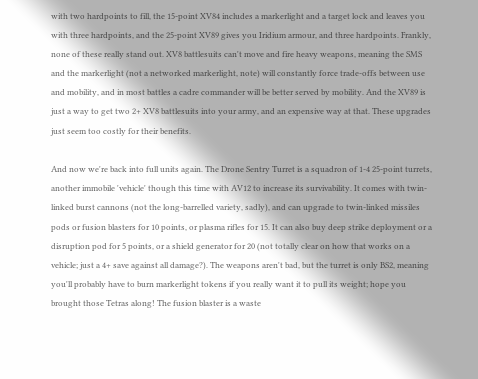with two hardpoints to fill, the 15-point XV84 includes a markerlight and a target lock and leaves you with three hardpoints, and the 25-point XV89 gives you Iridium armour, and three hardpoints. Frankly, none of these really stand out. XV8 battlesuits can't move and fire heavy weapons, meaning the SMS and the markerlight (not a networked markerlight, note) will constantly force trade-offs between use and mobility, and in most battles a cadre commander will be better served by mobility. And the XV89 is just a way to get two 2+ XV8 battlesuits into your army, and an expensive way at that. These upgrades just seem too costly for their benefits.

And now we're back into full units again. The Drone Sentry Turret is a squadron of 1-4 25-point turrets, another immobile 'vehicle' though this time with AV12 to increase its survivability. It comes with twin-linked burst cannons (not the long-barrelled variety, sadly), and can upgrade to twin-linked missiles pods or fusion blasters for 10 points, or plasma rifles for 15. It can also buy deep strike deployment or a disruption pod for 5 points, or a shield generator for 20 (not totally clear on how that works on a vehicle; just a 4+ save against all damage?). The weapons aren't bad, but the turret is only BS2, meaning you'll probably have to burn markerlight tokens if you really want it to pull its weight; hope you brought those Tetras along! The fusion blaster is a waste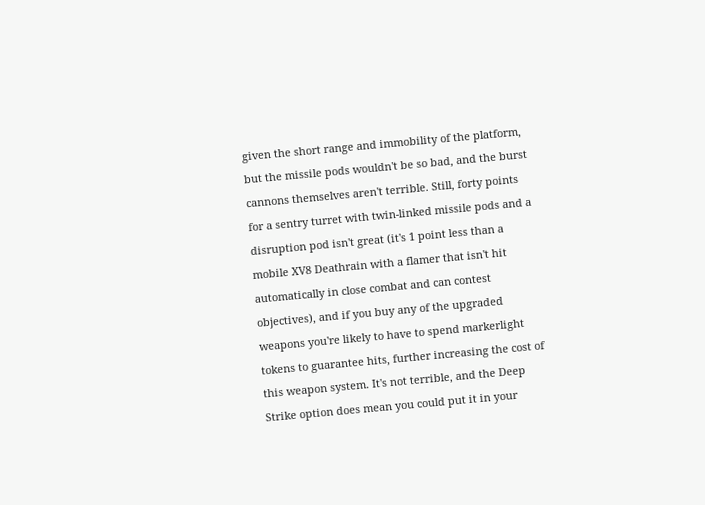given the short range and immobility of the platform, but the missile pods wouldn't be so bad, and the burst cannons themselves aren't terrible. Still, forty points for a sentry turret with twin-linked missile pods and a disruption pod isn't great (it's 1 point less than a mobile XV8 Deathrain with a flamer that isn't hit automatically in close combat and can contest objectives), and if you buy any of the upgraded weapons you're likely to have to spend markerlight tokens to guarantee hits, further increasing the cost of this weapon system. It's not terrible, and the Deep Strike option does mean you could put it in your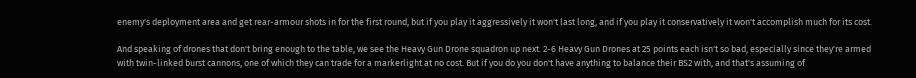enemy's deployment area and get rear-armour shots in for the first round, but if you play it aggressively it won't last long, and if you play it conservatively it won't accomplish much for its cost.

And speaking of drones that don't bring enough to the table, we see the Heavy Gun Drone squadron up next. 2-6 Heavy Gun Drones at 25 points each isn't so bad, especially since they're armed with twin-linked burst cannons, one of which they can trade for a markerlight at no cost. But if you do you don't have anything to balance their BS2 with, and that's assuming of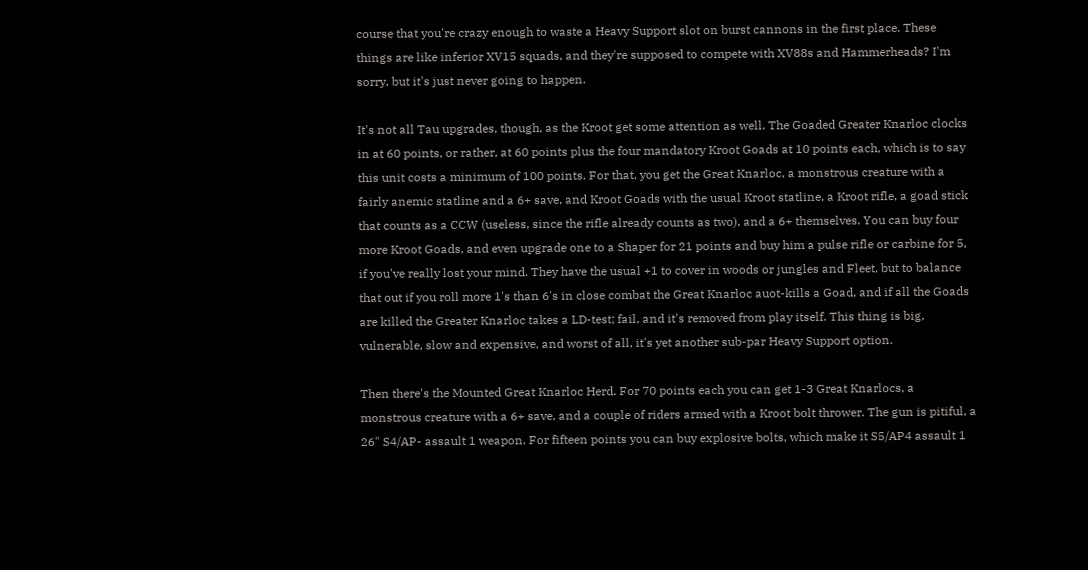course that you're crazy enough to waste a Heavy Support slot on burst cannons in the first place. These things are like inferior XV15 squads, and they're supposed to compete with XV88s and Hammerheads? I'm sorry, but it's just never going to happen.

It's not all Tau upgrades, though, as the Kroot get some attention as well. The Goaded Greater Knarloc clocks in at 60 points, or rather, at 60 points plus the four mandatory Kroot Goads at 10 points each, which is to say this unit costs a minimum of 100 points. For that, you get the Great Knarloc, a monstrous creature with a fairly anemic statline and a 6+ save, and Kroot Goads with the usual Kroot statline, a Kroot rifle, a goad stick that counts as a CCW (useless, since the rifle already counts as two), and a 6+ themselves. You can buy four more Kroot Goads, and even upgrade one to a Shaper for 21 points and buy him a pulse rifle or carbine for 5, if you've really lost your mind. They have the usual +1 to cover in woods or jungles and Fleet, but to balance that out if you roll more 1's than 6's in close combat the Great Knarloc auot-kills a Goad, and if all the Goads are killed the Greater Knarloc takes a LD-test; fail, and it's removed from play itself. This thing is big, vulnerable, slow and expensive, and worst of all, it's yet another sub-par Heavy Support option.

Then there's the Mounted Great Knarloc Herd. For 70 points each you can get 1-3 Great Knarlocs, a monstrous creature with a 6+ save, and a couple of riders armed with a Kroot bolt thrower. The gun is pitiful, a 26" S4/AP- assault 1 weapon. For fifteen points you can buy explosive bolts, which make it S5/AP4 assault 1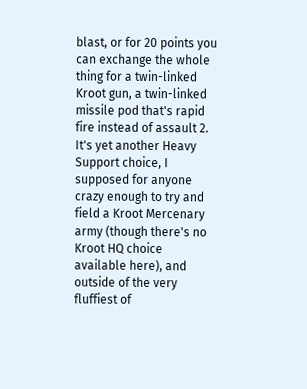blast, or for 20 points you can exchange the whole thing for a twin-linked Kroot gun, a twin-linked missile pod that's rapid fire instead of assault 2. It's yet another Heavy Support choice, I supposed for anyone crazy enough to try and field a Kroot Mercenary army (though there's no Kroot HQ choice available here), and outside of the very fluffiest of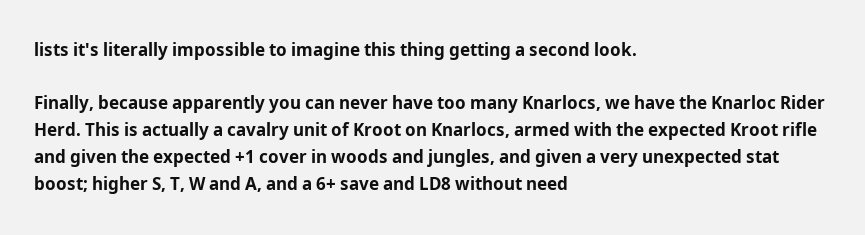lists it's literally impossible to imagine this thing getting a second look.

Finally, because apparently you can never have too many Knarlocs, we have the Knarloc Rider Herd. This is actually a cavalry unit of Kroot on Knarlocs, armed with the expected Kroot rifle and given the expected +1 cover in woods and jungles, and given a very unexpected stat boost; higher S, T, W and A, and a 6+ save and LD8 without need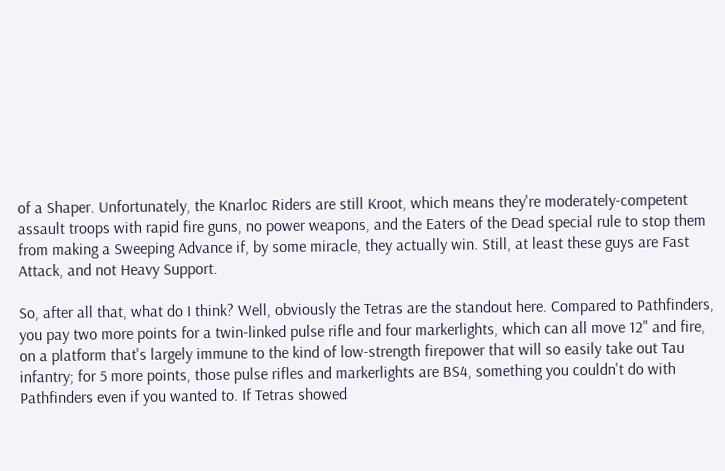of a Shaper. Unfortunately, the Knarloc Riders are still Kroot, which means they're moderately-competent assault troops with rapid fire guns, no power weapons, and the Eaters of the Dead special rule to stop them from making a Sweeping Advance if, by some miracle, they actually win. Still, at least these guys are Fast Attack, and not Heavy Support.

So, after all that, what do I think? Well, obviously the Tetras are the standout here. Compared to Pathfinders, you pay two more points for a twin-linked pulse rifle and four markerlights, which can all move 12" and fire, on a platform that's largely immune to the kind of low-strength firepower that will so easily take out Tau infantry; for 5 more points, those pulse rifles and markerlights are BS4, something you couldn't do with Pathfinders even if you wanted to. If Tetras showed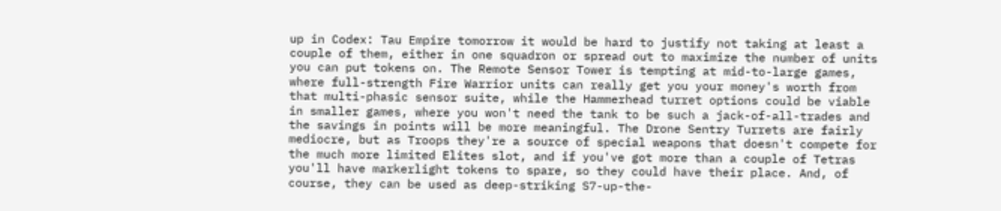up in Codex: Tau Empire tomorrow it would be hard to justify not taking at least a couple of them, either in one squadron or spread out to maximize the number of units you can put tokens on. The Remote Sensor Tower is tempting at mid-to-large games, where full-strength Fire Warrior units can really get you your money's worth from that multi-phasic sensor suite, while the Hammerhead turret options could be viable in smaller games, where you won't need the tank to be such a jack-of-all-trades and the savings in points will be more meaningful. The Drone Sentry Turrets are fairly mediocre, but as Troops they're a source of special weapons that doesn't compete for the much more limited Elites slot, and if you've got more than a couple of Tetras you'll have markerlight tokens to spare, so they could have their place. And, of course, they can be used as deep-striking S7-up-the-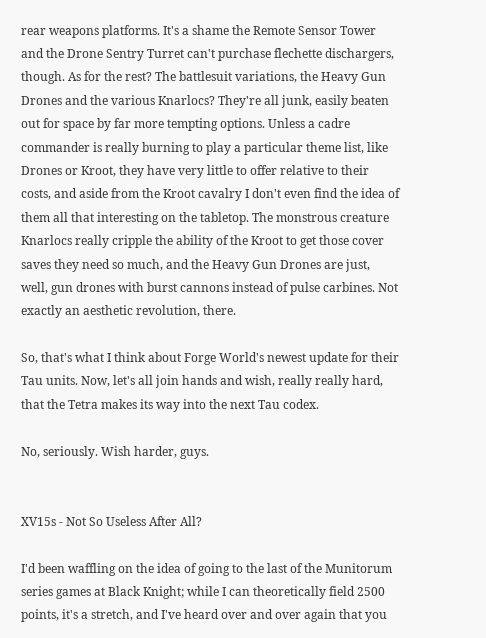rear weapons platforms. It's a shame the Remote Sensor Tower and the Drone Sentry Turret can't purchase flechette dischargers, though. As for the rest? The battlesuit variations, the Heavy Gun Drones and the various Knarlocs? They're all junk, easily beaten out for space by far more tempting options. Unless a cadre commander is really burning to play a particular theme list, like Drones or Kroot, they have very little to offer relative to their costs, and aside from the Kroot cavalry I don't even find the idea of them all that interesting on the tabletop. The monstrous creature Knarlocs really cripple the ability of the Kroot to get those cover saves they need so much, and the Heavy Gun Drones are just, well, gun drones with burst cannons instead of pulse carbines. Not exactly an aesthetic revolution, there.

So, that's what I think about Forge World's newest update for their Tau units. Now, let's all join hands and wish, really really hard, that the Tetra makes its way into the next Tau codex.

No, seriously. Wish harder, guys.


XV15s - Not So Useless After All?

I'd been waffling on the idea of going to the last of the Munitorum series games at Black Knight; while I can theoretically field 2500 points, it's a stretch, and I've heard over and over again that you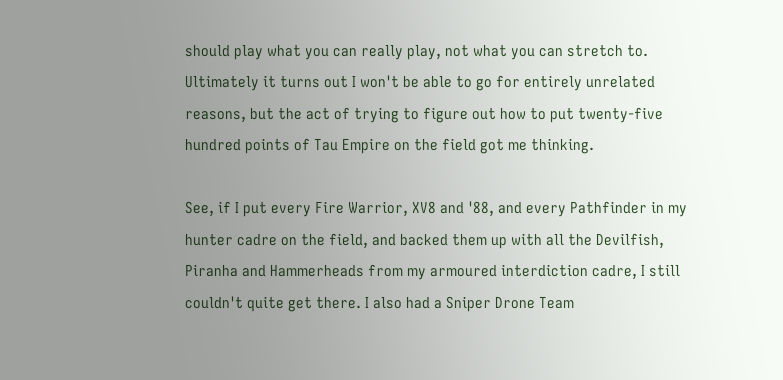should play what you can really play, not what you can stretch to. Ultimately it turns out I won't be able to go for entirely unrelated reasons, but the act of trying to figure out how to put twenty-five hundred points of Tau Empire on the field got me thinking.

See, if I put every Fire Warrior, XV8 and '88, and every Pathfinder in my hunter cadre on the field, and backed them up with all the Devilfish, Piranha and Hammerheads from my armoured interdiction cadre, I still couldn't quite get there. I also had a Sniper Drone Team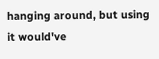hanging around, but using it would've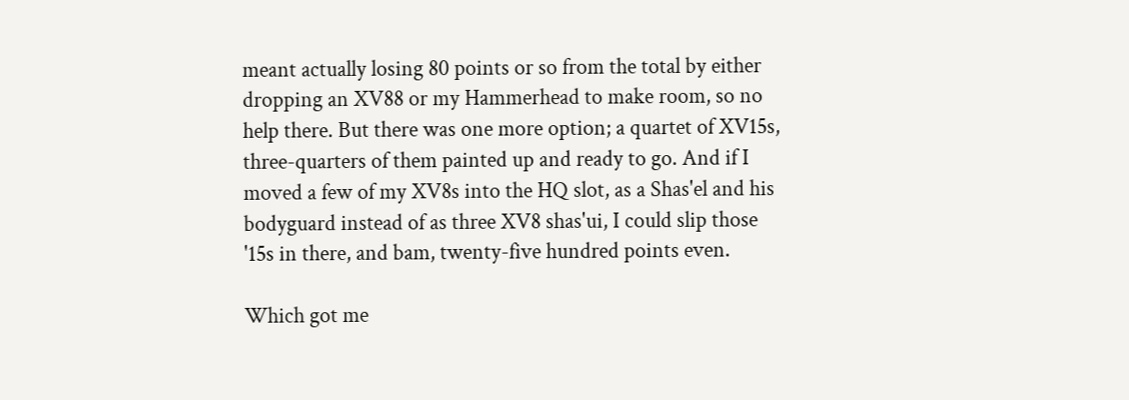meant actually losing 80 points or so from the total by either dropping an XV88 or my Hammerhead to make room, so no help there. But there was one more option; a quartet of XV15s, three-quarters of them painted up and ready to go. And if I moved a few of my XV8s into the HQ slot, as a Shas'el and his bodyguard instead of as three XV8 shas'ui, I could slip those '15s in there, and bam, twenty-five hundred points even.

Which got me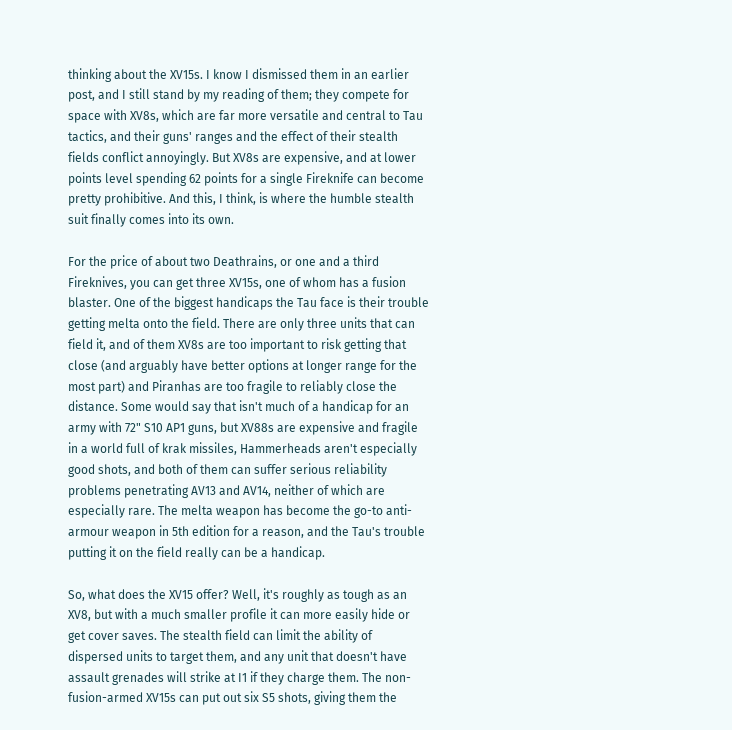thinking about the XV15s. I know I dismissed them in an earlier post, and I still stand by my reading of them; they compete for space with XV8s, which are far more versatile and central to Tau tactics, and their guns' ranges and the effect of their stealth fields conflict annoyingly. But XV8s are expensive, and at lower points level spending 62 points for a single Fireknife can become pretty prohibitive. And this, I think, is where the humble stealth suit finally comes into its own.

For the price of about two Deathrains, or one and a third Fireknives, you can get three XV15s, one of whom has a fusion blaster. One of the biggest handicaps the Tau face is their trouble getting melta onto the field. There are only three units that can field it, and of them XV8s are too important to risk getting that close (and arguably have better options at longer range for the most part) and Piranhas are too fragile to reliably close the distance. Some would say that isn't much of a handicap for an army with 72" S10 AP1 guns, but XV88s are expensive and fragile in a world full of krak missiles, Hammerheads aren't especially good shots, and both of them can suffer serious reliability problems penetrating AV13 and AV14, neither of which are especially rare. The melta weapon has become the go-to anti-armour weapon in 5th edition for a reason, and the Tau's trouble putting it on the field really can be a handicap.

So, what does the XV15 offer? Well, it's roughly as tough as an XV8, but with a much smaller profile it can more easily hide or get cover saves. The stealth field can limit the ability of dispersed units to target them, and any unit that doesn't have assault grenades will strike at I1 if they charge them. The non-fusion-armed XV15s can put out six S5 shots, giving them the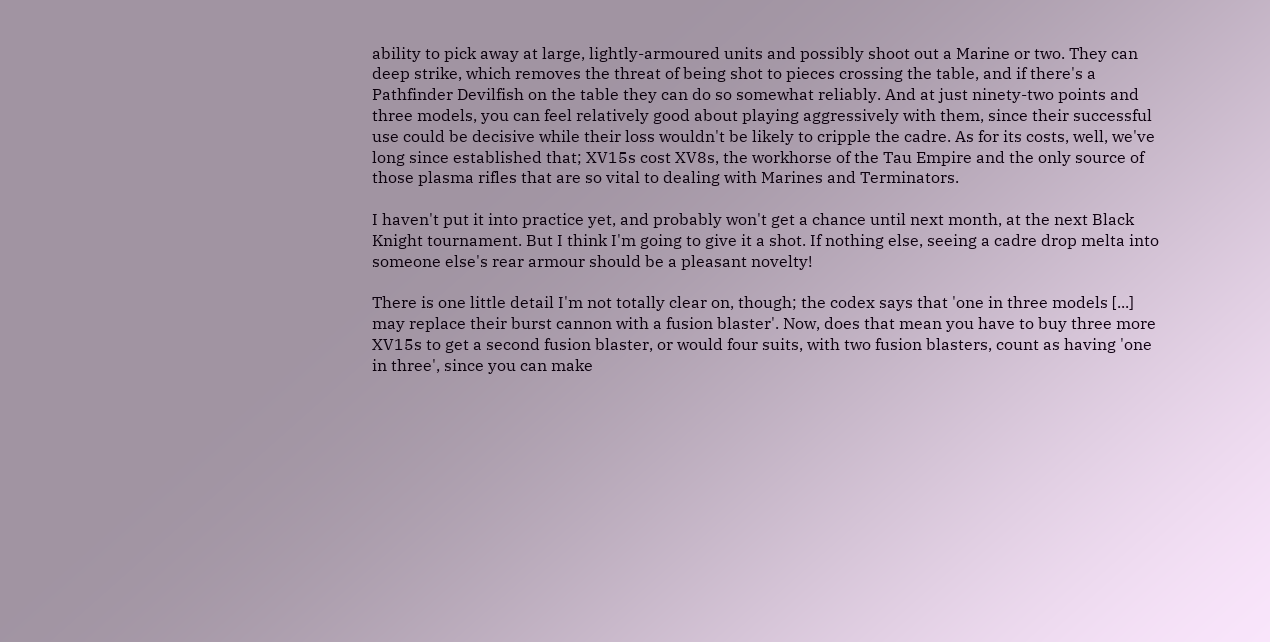ability to pick away at large, lightly-armoured units and possibly shoot out a Marine or two. They can deep strike, which removes the threat of being shot to pieces crossing the table, and if there's a Pathfinder Devilfish on the table they can do so somewhat reliably. And at just ninety-two points and three models, you can feel relatively good about playing aggressively with them, since their successful use could be decisive while their loss wouldn't be likely to cripple the cadre. As for its costs, well, we've long since established that; XV15s cost XV8s, the workhorse of the Tau Empire and the only source of those plasma rifles that are so vital to dealing with Marines and Terminators.

I haven't put it into practice yet, and probably won't get a chance until next month, at the next Black Knight tournament. But I think I'm going to give it a shot. If nothing else, seeing a cadre drop melta into someone else's rear armour should be a pleasant novelty!

There is one little detail I'm not totally clear on, though; the codex says that 'one in three models [...] may replace their burst cannon with a fusion blaster'. Now, does that mean you have to buy three more XV15s to get a second fusion blaster, or would four suits, with two fusion blasters, count as having 'one in three', since you can make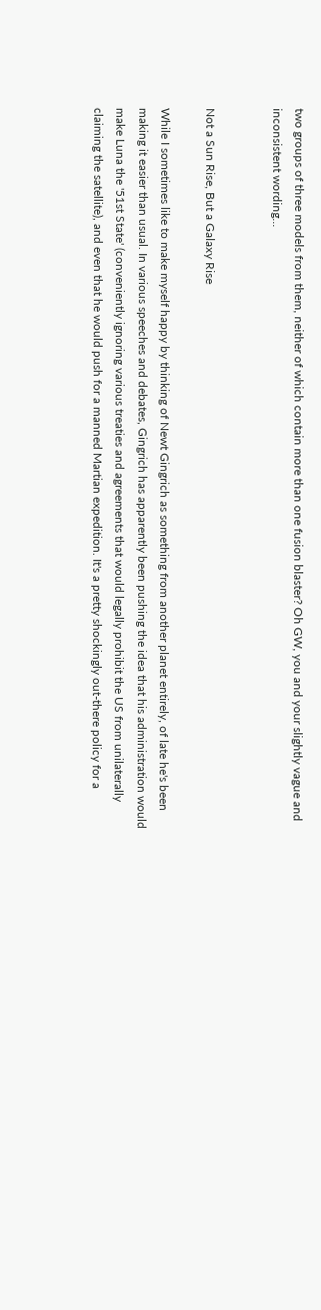two groups of three models from them, neither of which contain more than one fusion blaster? Oh GW, you and your slightly vague and inconsistent wording...


Not a Sun Rise, But a Galaxy Rise

While I sometimes like to make myself happy by thinking of Newt Gingrich as something from another planet entirely, of late he's been making it easier than usual. In various speeches and debates, Gingrich has apparently been pushing the idea that his administration would make Luna the '51st State' (conveniently ignoring various treaties and agreements that would legally prohibit the US from unilaterally claiming the satellite), and even that he would push for a manned Martian expedition. It's a pretty shockingly out-there policy for a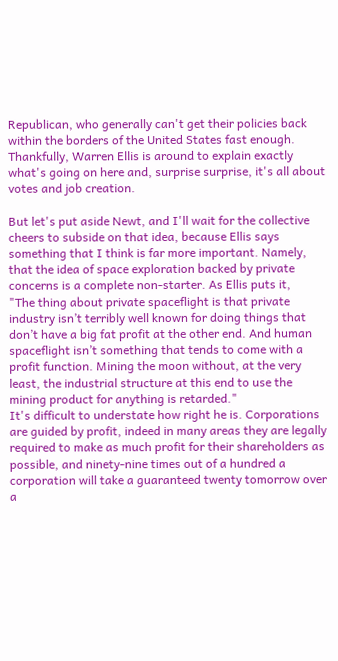Republican, who generally can't get their policies back within the borders of the United States fast enough. Thankfully, Warren Ellis is around to explain exactly what's going on here and, surprise surprise, it's all about votes and job creation.

But let's put aside Newt, and I'll wait for the collective cheers to subside on that idea, because Ellis says something that I think is far more important. Namely, that the idea of space exploration backed by private concerns is a complete non-starter. As Ellis puts it,
"The thing about private spaceflight is that private industry isn’t terribly well known for doing things that don’t have a big fat profit at the other end. And human spaceflight isn’t something that tends to come with a profit function. Mining the moon without, at the very least, the industrial structure at this end to use the mining product for anything is retarded."
It's difficult to understate how right he is. Corporations are guided by profit, indeed in many areas they are legally required to make as much profit for their shareholders as possible, and ninety-nine times out of a hundred a corporation will take a guaranteed twenty tomorrow over a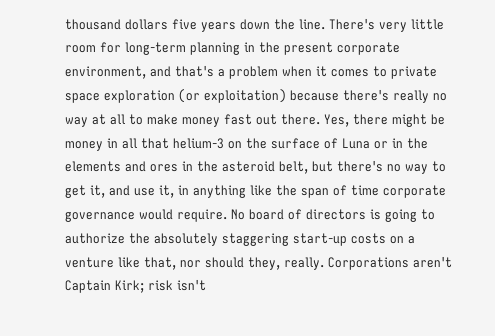thousand dollars five years down the line. There's very little room for long-term planning in the present corporate environment, and that's a problem when it comes to private space exploration (or exploitation) because there's really no way at all to make money fast out there. Yes, there might be money in all that helium-3 on the surface of Luna or in the elements and ores in the asteroid belt, but there's no way to get it, and use it, in anything like the span of time corporate governance would require. No board of directors is going to authorize the absolutely staggering start-up costs on a venture like that, nor should they, really. Corporations aren't Captain Kirk; risk isn't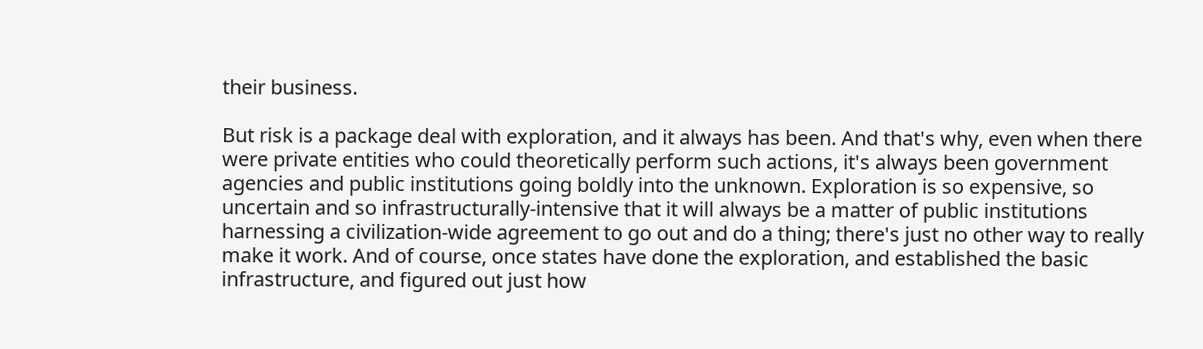their business.

But risk is a package deal with exploration, and it always has been. And that's why, even when there were private entities who could theoretically perform such actions, it's always been government agencies and public institutions going boldly into the unknown. Exploration is so expensive, so uncertain and so infrastructurally-intensive that it will always be a matter of public institutions harnessing a civilization-wide agreement to go out and do a thing; there's just no other way to really make it work. And of course, once states have done the exploration, and established the basic infrastructure, and figured out just how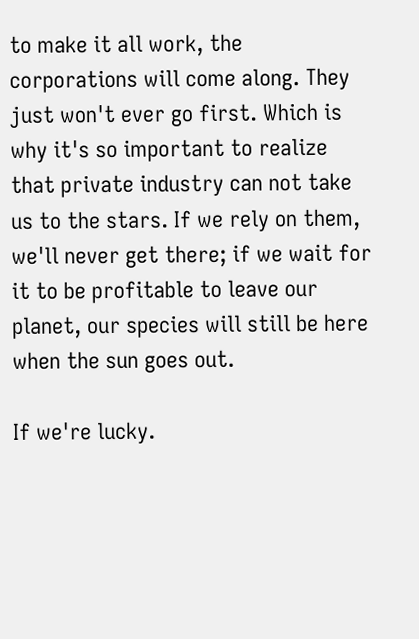to make it all work, the corporations will come along. They just won't ever go first. Which is why it's so important to realize that private industry can not take us to the stars. If we rely on them, we'll never get there; if we wait for it to be profitable to leave our planet, our species will still be here when the sun goes out.

If we're lucky.